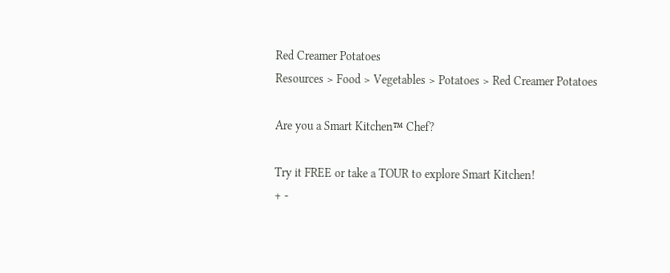Red Creamer Potatoes
Resources > Food > Vegetables > Potatoes > Red Creamer Potatoes

Are you a Smart Kitchen™ Chef?

Try it FREE or take a TOUR to explore Smart Kitchen!
+ -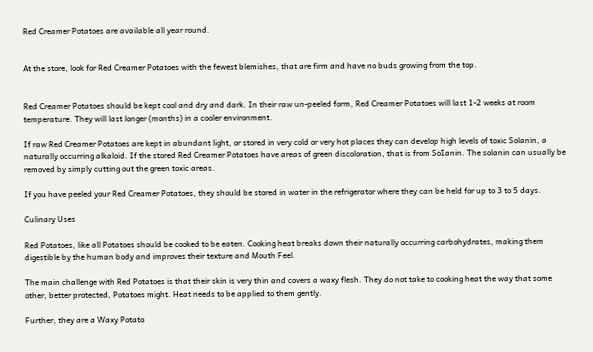Red Creamer Potatoes are available all year round.


At the store, look for Red Creamer Potatoes with the fewest blemishes, that are firm and have no buds growing from the top.


Red Creamer Potatoes should be kept cool and dry and dark. In their raw un-peeled form, Red Creamer Potatoes will last 1-2 weeks at room temperature. They will last longer (months) in a cooler environment.

If raw Red Creamer Potatoes are kept in abundant light, or stored in very cold or very hot places they can develop high levels of toxic Solanin, a naturally occurring alkaloid. If the stored Red Creamer Potatoes have areas of green discoloration, that is from SoIanin. The solanin can usually be removed by simply cutting out the green toxic areas.

If you have peeled your Red Creamer Potatoes, they should be stored in water in the refrigerator where they can be held for up to 3 to 5 days.

Culinary Uses

Red Potatoes, like all Potatoes should be cooked to be eaten. Cooking heat breaks down their naturally occurring carbohydrates, making them digestible by the human body and improves their texture and Mouth Feel.

The main challenge with Red Potatoes is that their skin is very thin and covers a waxy flesh. They do not take to cooking heat the way that some other, better protected, Potatoes might. Heat needs to be applied to them gently.

Further, they are a Waxy Potato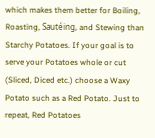which makes them better for Boiling, Roasting, Sautéing, and Stewing than Starchy Potatoes. If your goal is to serve your Potatoes whole or cut (Sliced, Diced etc.) choose a Waxy Potato such as a Red Potato. Just to repeat, Red Potatoes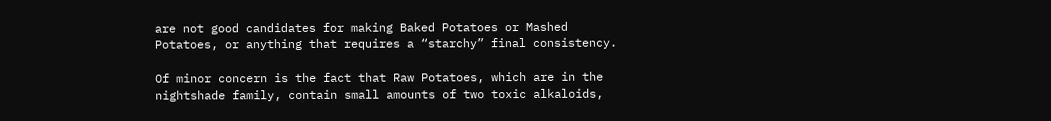are not good candidates for making Baked Potatoes or Mashed Potatoes, or anything that requires a “starchy” final consistency.

Of minor concern is the fact that Raw Potatoes, which are in the nightshade family, contain small amounts of two toxic alkaloids,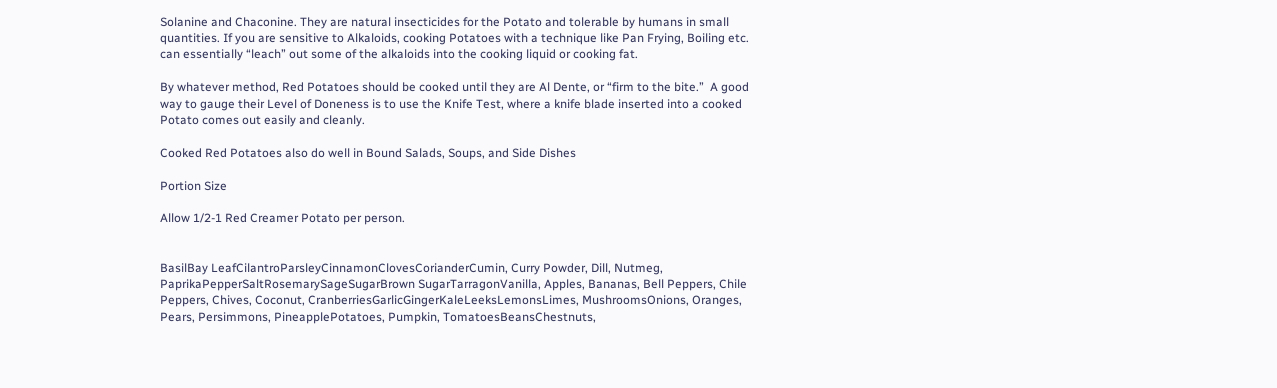Solanine and Chaconine. They are natural insecticides for the Potato and tolerable by humans in small quantities. If you are sensitive to Alkaloids, cooking Potatoes with a technique like Pan Frying, Boiling etc. can essentially “leach” out some of the alkaloids into the cooking liquid or cooking fat.

By whatever method, Red Potatoes should be cooked until they are Al Dente, or “firm to the bite.”  A good way to gauge their Level of Doneness is to use the Knife Test, where a knife blade inserted into a cooked Potato comes out easily and cleanly.

Cooked Red Potatoes also do well in Bound Salads, Soups, and Side Dishes

Portion Size

Allow 1/2-1 Red Creamer Potato per person.


BasilBay LeafCilantroParsleyCinnamonClovesCorianderCumin, Curry Powder, Dill, Nutmeg, PaprikaPepperSaltRosemarySageSugarBrown SugarTarragonVanilla, Apples, Bananas, Bell Peppers, Chile Peppers, Chives, Coconut, CranberriesGarlicGingerKaleLeeksLemonsLimes, MushroomsOnions, Oranges, Pears, Persimmons, PineapplePotatoes, Pumpkin, TomatoesBeansChestnuts,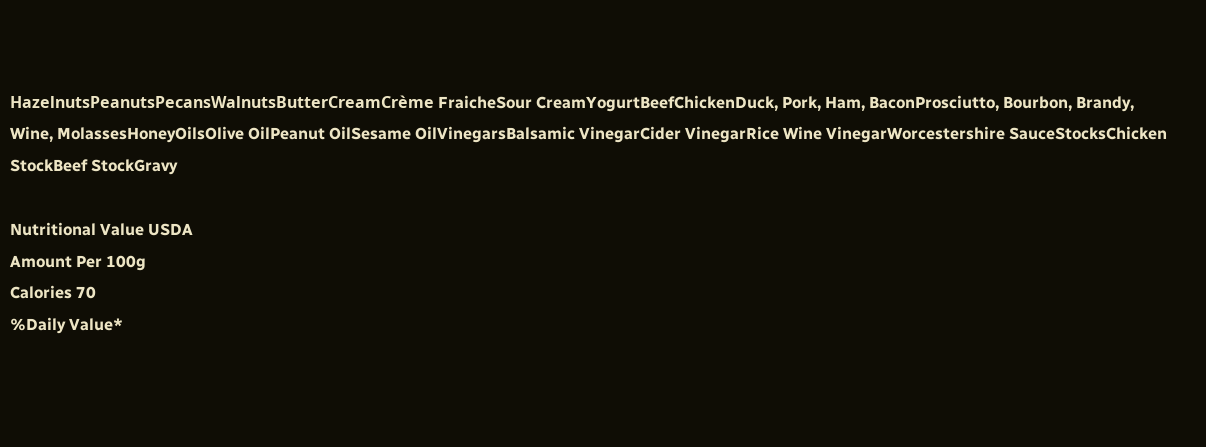HazelnutsPeanutsPecansWalnutsButterCreamCrème FraicheSour CreamYogurtBeefChickenDuck, Pork, Ham, BaconProsciutto, Bourbon, Brandy, Wine, MolassesHoneyOilsOlive OilPeanut OilSesame OilVinegarsBalsamic VinegarCider VinegarRice Wine VinegarWorcestershire SauceStocksChicken StockBeef StockGravy

Nutritional Value USDA
Amount Per 100g
Calories 70
%Daily Value*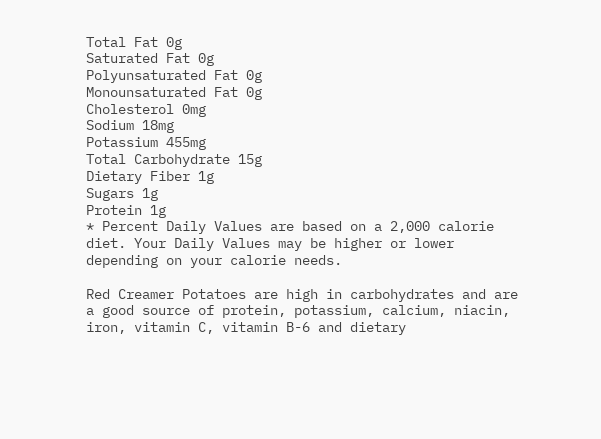Total Fat 0g
Saturated Fat 0g
Polyunsaturated Fat 0g
Monounsaturated Fat 0g
Cholesterol 0mg
Sodium 18mg
Potassium 455mg
Total Carbohydrate 15g
Dietary Fiber 1g
Sugars 1g
Protein 1g
* Percent Daily Values are based on a 2,000 calorie diet. Your Daily Values may be higher or lower depending on your calorie needs.

Red Creamer Potatoes are high in carbohydrates and are a good source of protein, potassium, calcium, niacin, iron, vitamin C, vitamin B-6 and dietary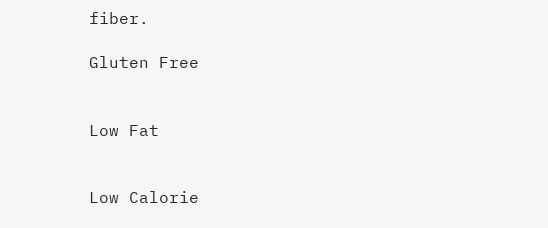fiber.

Gluten Free


Low Fat


Low Calorie